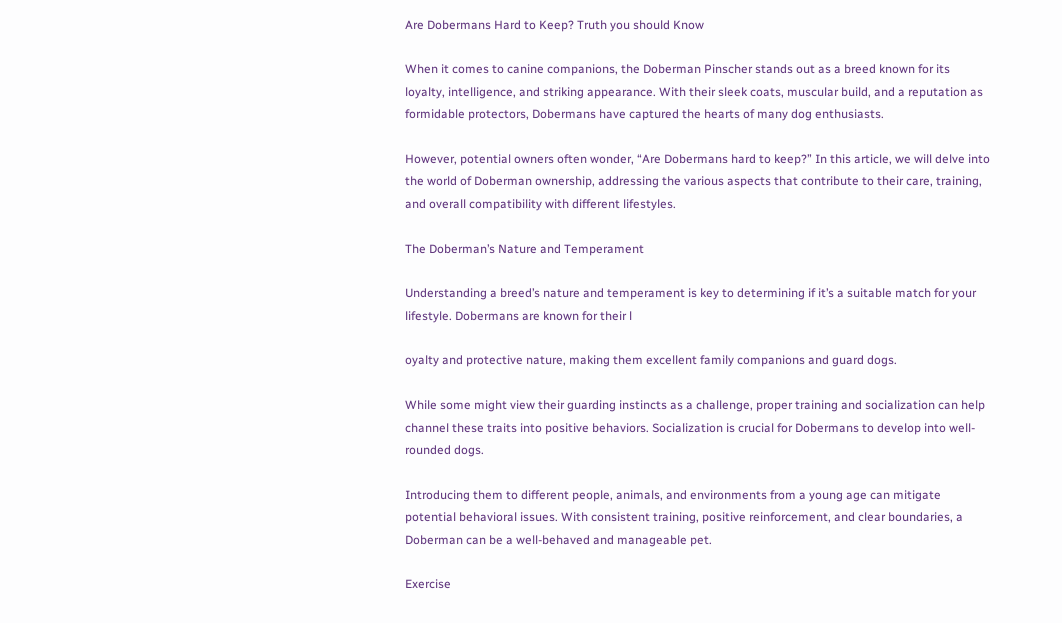Are Dobermans Hard to Keep? Truth you should Know

When it comes to canine companions, the Doberman Pinscher stands out as a breed known for its loyalty, intelligence, and striking appearance. With their sleek coats, muscular build, and a reputation as formidable protectors, Dobermans have captured the hearts of many dog enthusiasts.

However, potential owners often wonder, “Are Dobermans hard to keep?” In this article, we will delve into the world of Doberman ownership, addressing the various aspects that contribute to their care, training, and overall compatibility with different lifestyles.

The Doberman’s Nature and Temperament

Understanding a breed’s nature and temperament is key to determining if it’s a suitable match for your lifestyle. Dobermans are known for their l

oyalty and protective nature, making them excellent family companions and guard dogs.

While some might view their guarding instincts as a challenge, proper training and socialization can help channel these traits into positive behaviors. Socialization is crucial for Dobermans to develop into well-rounded dogs.

Introducing them to different people, animals, and environments from a young age can mitigate potential behavioral issues. With consistent training, positive reinforcement, and clear boundaries, a Doberman can be a well-behaved and manageable pet.

Exercise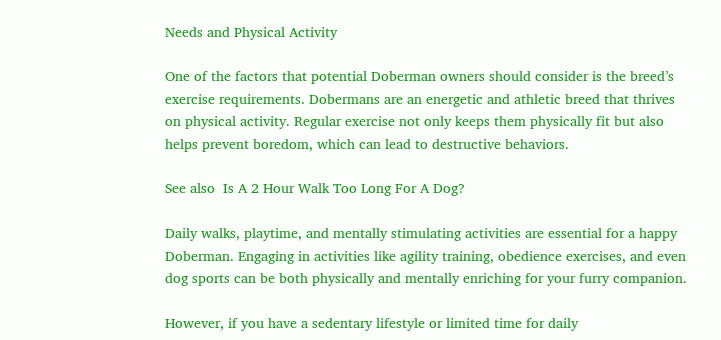Needs and Physical Activity

One of the factors that potential Doberman owners should consider is the breed’s exercise requirements. Dobermans are an energetic and athletic breed that thrives on physical activity. Regular exercise not only keeps them physically fit but also helps prevent boredom, which can lead to destructive behaviors.

See also  Is A 2 Hour Walk Too Long For A Dog?

Daily walks, playtime, and mentally stimulating activities are essential for a happy Doberman. Engaging in activities like agility training, obedience exercises, and even dog sports can be both physically and mentally enriching for your furry companion.

However, if you have a sedentary lifestyle or limited time for daily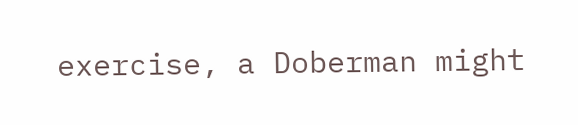exercise, a Doberman might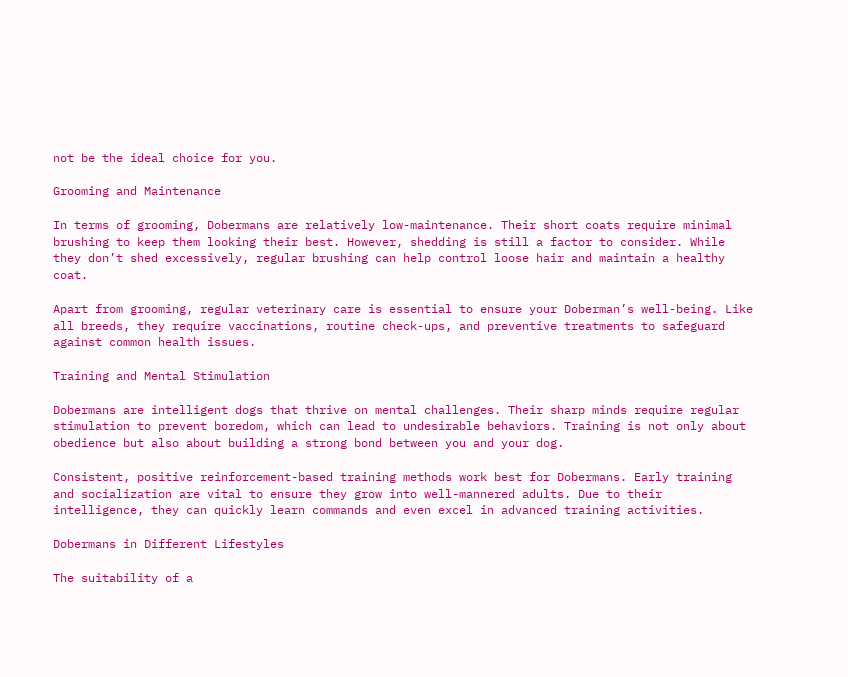not be the ideal choice for you.

Grooming and Maintenance

In terms of grooming, Dobermans are relatively low-maintenance. Their short coats require minimal brushing to keep them looking their best. However, shedding is still a factor to consider. While they don’t shed excessively, regular brushing can help control loose hair and maintain a healthy coat.

Apart from grooming, regular veterinary care is essential to ensure your Doberman’s well-being. Like all breeds, they require vaccinations, routine check-ups, and preventive treatments to safeguard against common health issues.

Training and Mental Stimulation

Dobermans are intelligent dogs that thrive on mental challenges. Their sharp minds require regular stimulation to prevent boredom, which can lead to undesirable behaviors. Training is not only about obedience but also about building a strong bond between you and your dog.

Consistent, positive reinforcement-based training methods work best for Dobermans. Early training and socialization are vital to ensure they grow into well-mannered adults. Due to their intelligence, they can quickly learn commands and even excel in advanced training activities.

Dobermans in Different Lifestyles

The suitability of a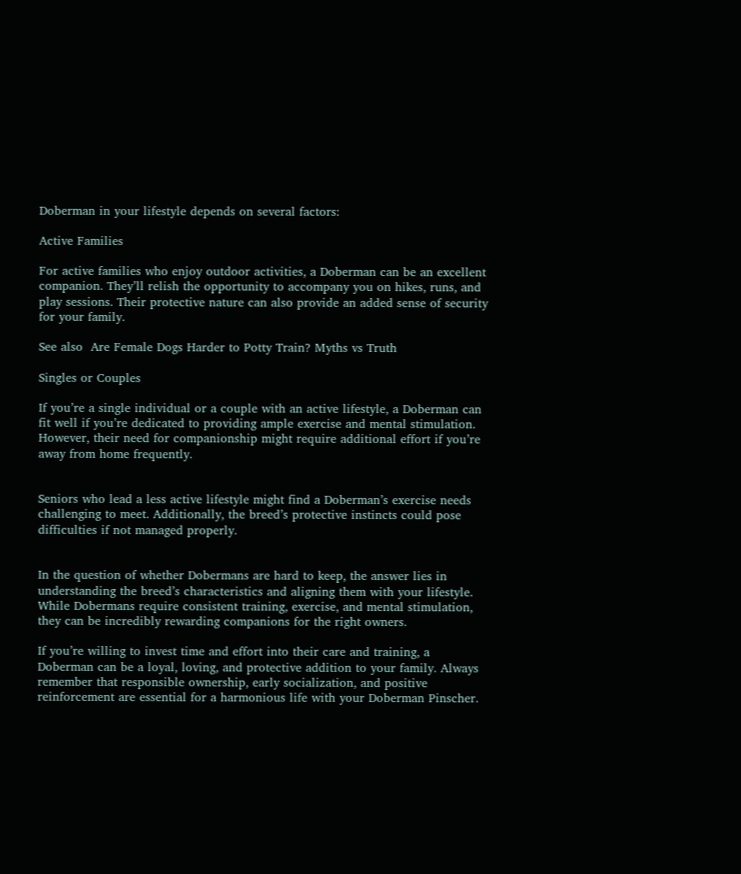Doberman in your lifestyle depends on several factors:

Active Families

For active families who enjoy outdoor activities, a Doberman can be an excellent companion. They’ll relish the opportunity to accompany you on hikes, runs, and play sessions. Their protective nature can also provide an added sense of security for your family.

See also  Are Female Dogs Harder to Potty Train? Myths vs Truth

Singles or Couples

If you’re a single individual or a couple with an active lifestyle, a Doberman can fit well if you’re dedicated to providing ample exercise and mental stimulation. However, their need for companionship might require additional effort if you’re away from home frequently.


Seniors who lead a less active lifestyle might find a Doberman’s exercise needs challenging to meet. Additionally, the breed’s protective instincts could pose difficulties if not managed properly.


In the question of whether Dobermans are hard to keep, the answer lies in understanding the breed’s characteristics and aligning them with your lifestyle. While Dobermans require consistent training, exercise, and mental stimulation, they can be incredibly rewarding companions for the right owners.

If you’re willing to invest time and effort into their care and training, a Doberman can be a loyal, loving, and protective addition to your family. Always remember that responsible ownership, early socialization, and positive reinforcement are essential for a harmonious life with your Doberman Pinscher.